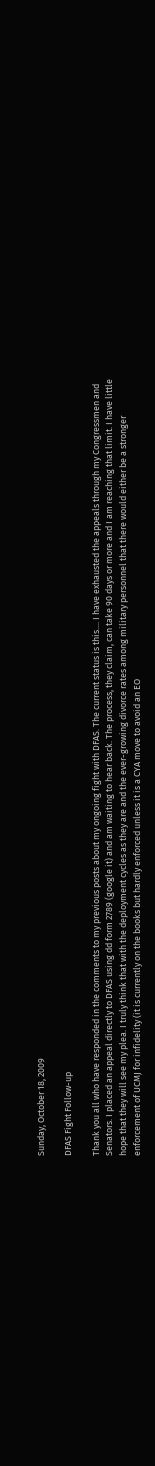Sunday, October 18, 2009

DFAS Fight Follow-up

Thank you all who have responded in the comments to my previous posts about my ongoing fight with DFAS. The current status is this.... I have exhausted the appeals through my Congressmen and Senators. I placed an appeal directly to DFAS using dd form 2789 (google it) and am waiting to hear back. The process, they claim, can take 90 days or more and I am reaching that limit. I have little hope that they will see my plea. I truly think that with the deployment cycles as they are and the ever-growing divorce rates among military personnel that there would either be a stronger enforcement of UCMJ for infidelity (it is currently on the books but hardly enforced unless it is a CYA move to avoid an EO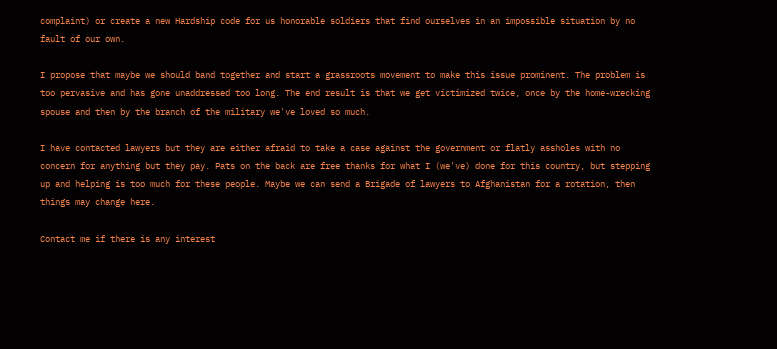complaint) or create a new Hardship code for us honorable soldiers that find ourselves in an impossible situation by no fault of our own.

I propose that maybe we should band together and start a grassroots movement to make this issue prominent. The problem is too pervasive and has gone unaddressed too long. The end result is that we get victimized twice, once by the home-wrecking spouse and then by the branch of the military we've loved so much.

I have contacted lawyers but they are either afraid to take a case against the government or flatly assholes with no concern for anything but they pay. Pats on the back are free thanks for what I (we've) done for this country, but stepping up and helping is too much for these people. Maybe we can send a Brigade of lawyers to Afghanistan for a rotation, then things may change here.

Contact me if there is any interest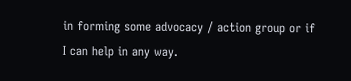in forming some advocacy / action group or if I can help in any way.